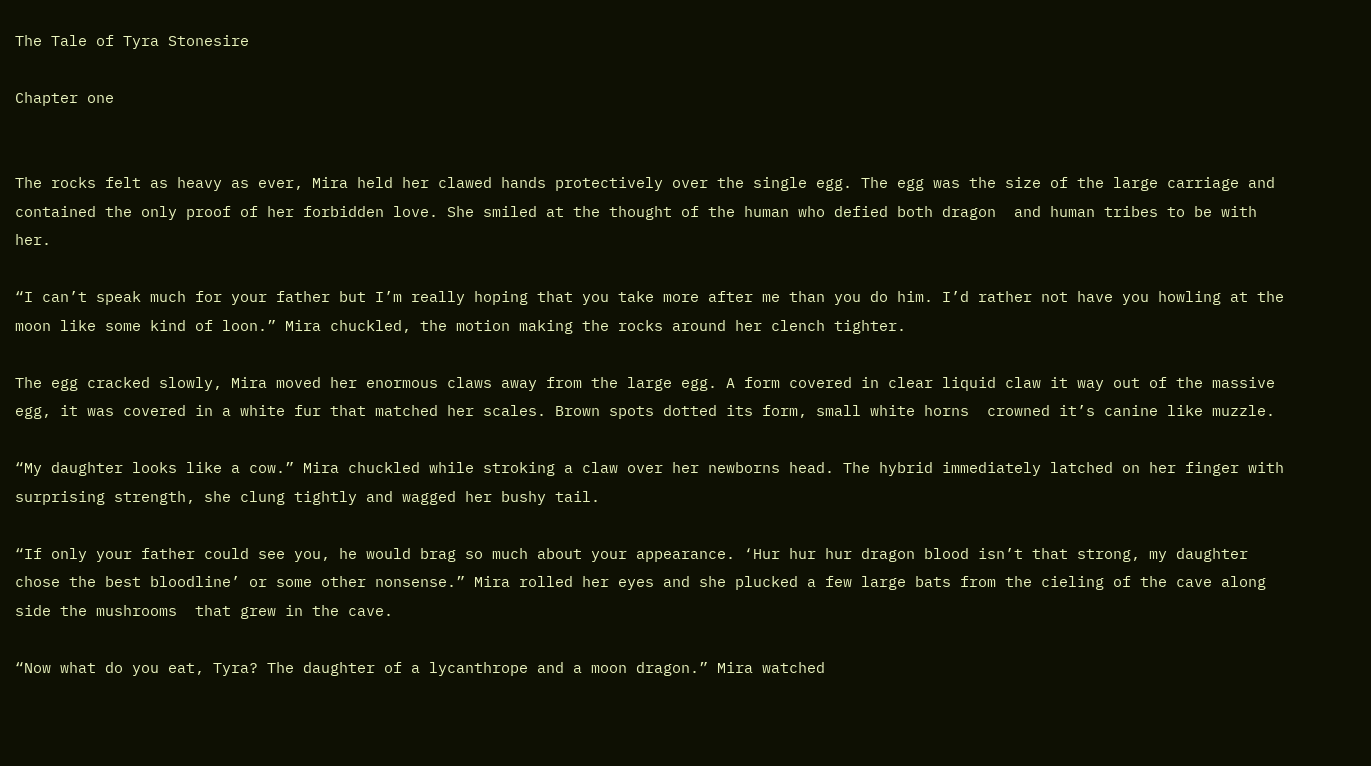The Tale of Tyra Stonesire

Chapter one


The rocks felt as heavy as ever, Mira held her clawed hands protectively over the single egg. The egg was the size of the large carriage and contained the only proof of her forbidden love. She smiled at the thought of the human who defied both dragon  and human tribes to be with her.

“I can’t speak much for your father but I’m really hoping that you take more after me than you do him. I’d rather not have you howling at the moon like some kind of loon.” Mira chuckled, the motion making the rocks around her clench tighter.

The egg cracked slowly, Mira moved her enormous claws away from the large egg. A form covered in clear liquid claw it way out of the massive egg, it was covered in a white fur that matched her scales. Brown spots dotted its form, small white horns  crowned it’s canine like muzzle.

“My daughter looks like a cow.” Mira chuckled while stroking a claw over her newborns head. The hybrid immediately latched on her finger with surprising strength, she clung tightly and wagged her bushy tail.

“If only your father could see you, he would brag so much about your appearance. ‘Hur hur hur dragon blood isn’t that strong, my daughter chose the best bloodline’ or some other nonsense.” Mira rolled her eyes and she plucked a few large bats from the cieling of the cave along side the mushrooms  that grew in the cave.

“Now what do you eat, Tyra? The daughter of a lycanthrope and a moon dragon.” Mira watched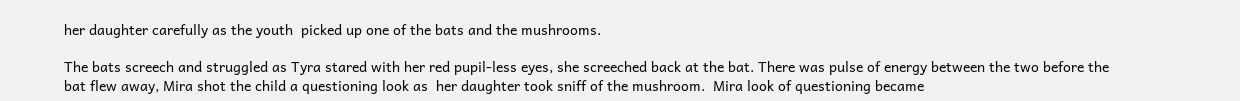her daughter carefully as the youth  picked up one of the bats and the mushrooms.

The bats screech and struggled as Tyra stared with her red pupil-less eyes, she screeched back at the bat. There was pulse of energy between the two before the bat flew away, Mira shot the child a questioning look as  her daughter took sniff of the mushroom.  Mira look of questioning became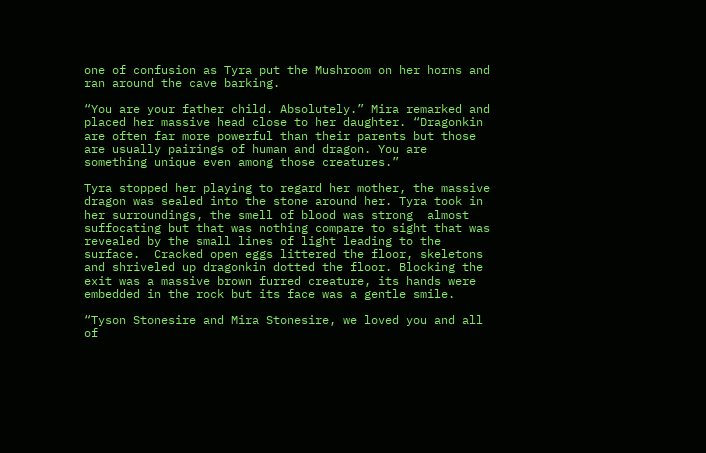one of confusion as Tyra put the Mushroom on her horns and ran around the cave barking.

“You are your father child. Absolutely.” Mira remarked and placed her massive head close to her daughter. “Dragonkin are often far more powerful than their parents but those are usually pairings of human and dragon. You are something unique even among those creatures.”

Tyra stopped her playing to regard her mother, the massive dragon was sealed into the stone around her. Tyra took in her surroundings, the smell of blood was strong  almost suffocating but that was nothing compare to sight that was revealed by the small lines of light leading to the surface.  Cracked open eggs littered the floor, skeletons and shriveled up dragonkin dotted the floor. Blocking the exit was a massive brown furred creature, its hands were embedded in the rock but its face was a gentle smile.

“Tyson Stonesire and Mira Stonesire, we loved you and all of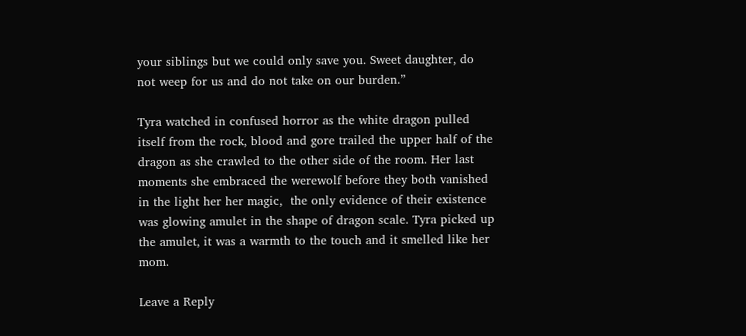your siblings but we could only save you. Sweet daughter, do not weep for us and do not take on our burden.”

Tyra watched in confused horror as the white dragon pulled itself from the rock, blood and gore trailed the upper half of the dragon as she crawled to the other side of the room. Her last moments she embraced the werewolf before they both vanished in the light her her magic,  the only evidence of their existence was glowing amulet in the shape of dragon scale. Tyra picked up the amulet, it was a warmth to the touch and it smelled like her mom.

Leave a Reply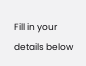Fill in your details below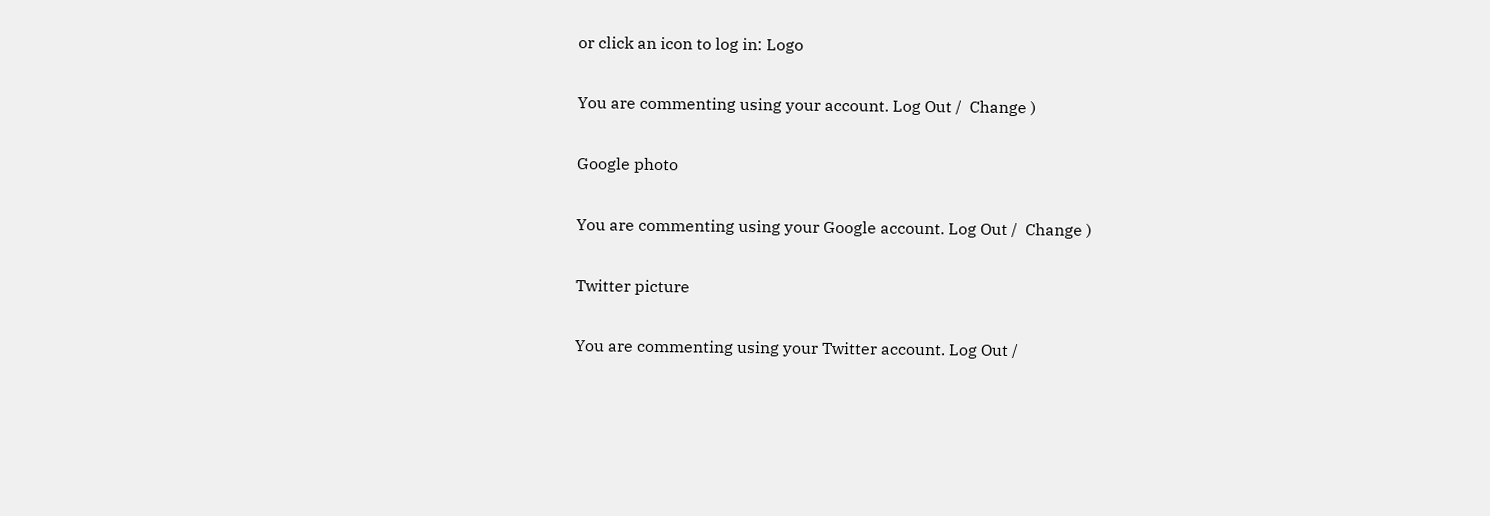or click an icon to log in: Logo

You are commenting using your account. Log Out /  Change )

Google photo

You are commenting using your Google account. Log Out /  Change )

Twitter picture

You are commenting using your Twitter account. Log Out /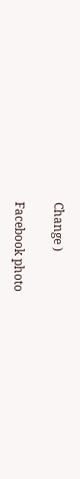Change )

Facebook photo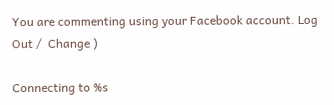You are commenting using your Facebook account. Log Out /  Change )

Connecting to %s